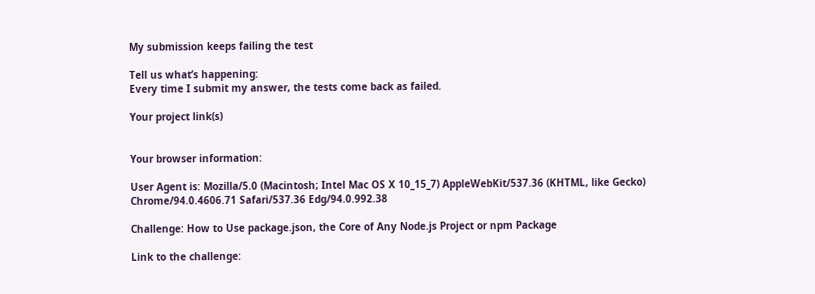My submission keeps failing the test

Tell us what’s happening:
Every time I submit my answer, the tests come back as failed.

Your project link(s)


Your browser information:

User Agent is: Mozilla/5.0 (Macintosh; Intel Mac OS X 10_15_7) AppleWebKit/537.36 (KHTML, like Gecko) Chrome/94.0.4606.71 Safari/537.36 Edg/94.0.992.38

Challenge: How to Use package.json, the Core of Any Node.js Project or npm Package

Link to the challenge: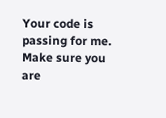Your code is passing for me. Make sure you are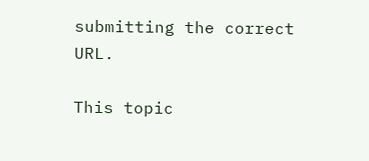submitting the correct URL.

This topic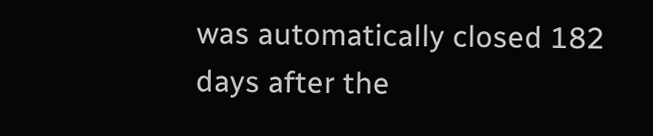was automatically closed 182 days after the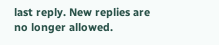last reply. New replies are no longer allowed.